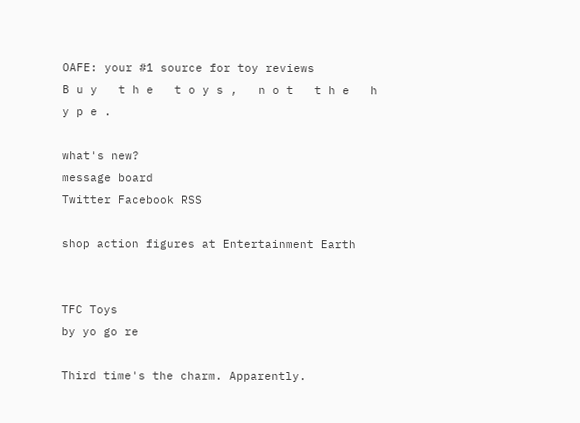OAFE: your #1 source for toy reviews
B u y   t h e   t o y s ,   n o t   t h e   h y p e .

what's new?
message board
Twitter Facebook RSS

shop action figures at Entertainment Earth


TFC Toys
by yo go re

Third time's the charm. Apparently.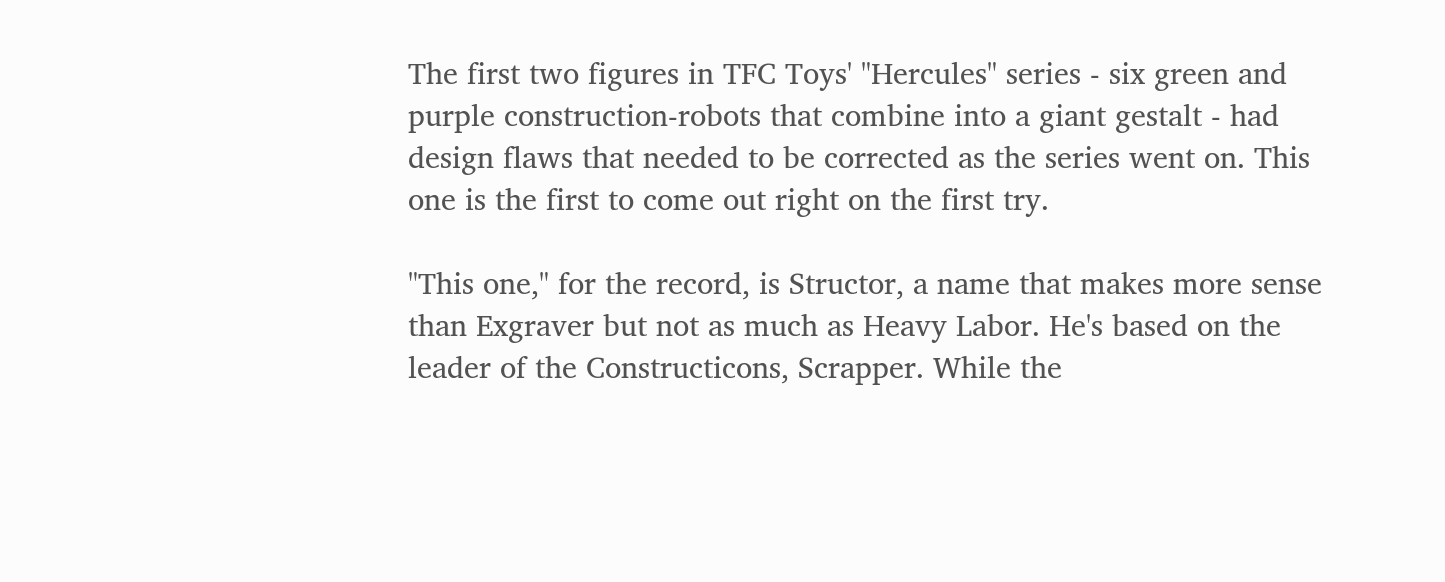The first two figures in TFC Toys' "Hercules" series - six green and purple construction-robots that combine into a giant gestalt - had design flaws that needed to be corrected as the series went on. This one is the first to come out right on the first try.

"This one," for the record, is Structor, a name that makes more sense than Exgraver but not as much as Heavy Labor. He's based on the leader of the Constructicons, Scrapper. While the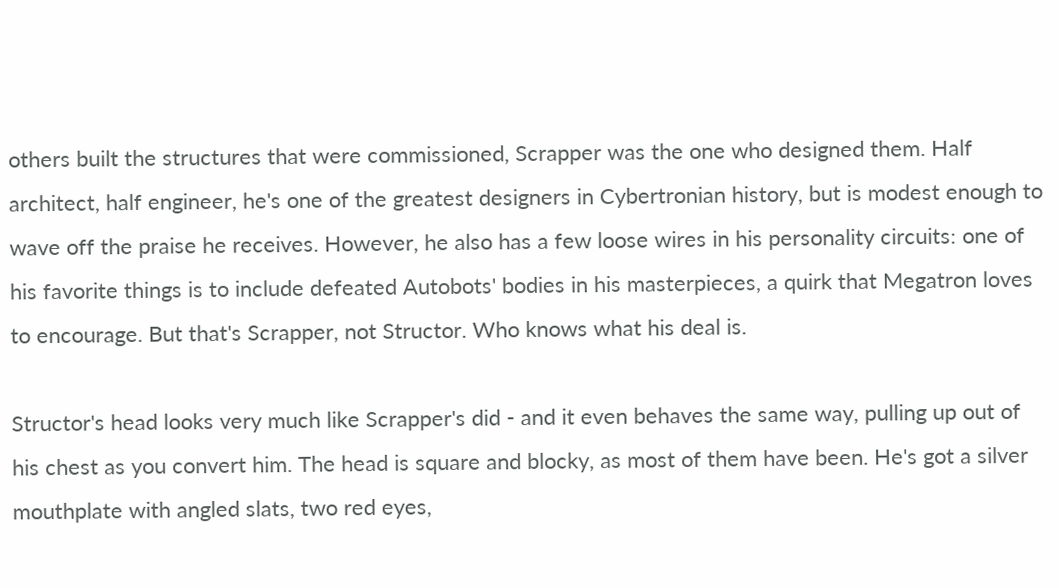others built the structures that were commissioned, Scrapper was the one who designed them. Half architect, half engineer, he's one of the greatest designers in Cybertronian history, but is modest enough to wave off the praise he receives. However, he also has a few loose wires in his personality circuits: one of his favorite things is to include defeated Autobots' bodies in his masterpieces, a quirk that Megatron loves to encourage. But that's Scrapper, not Structor. Who knows what his deal is.

Structor's head looks very much like Scrapper's did - and it even behaves the same way, pulling up out of his chest as you convert him. The head is square and blocky, as most of them have been. He's got a silver mouthplate with angled slats, two red eyes,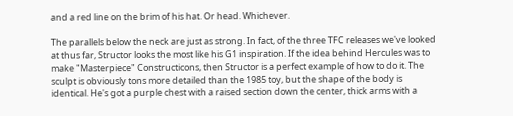and a red line on the brim of his hat. Or head. Whichever.

The parallels below the neck are just as strong. In fact, of the three TFC releases we've looked at thus far, Structor looks the most like his G1 inspiration. If the idea behind Hercules was to make "Masterpiece" Constructicons, then Structor is a perfect example of how to do it. The sculpt is obviously tons more detailed than the 1985 toy, but the shape of the body is identical. He's got a purple chest with a raised section down the center, thick arms with a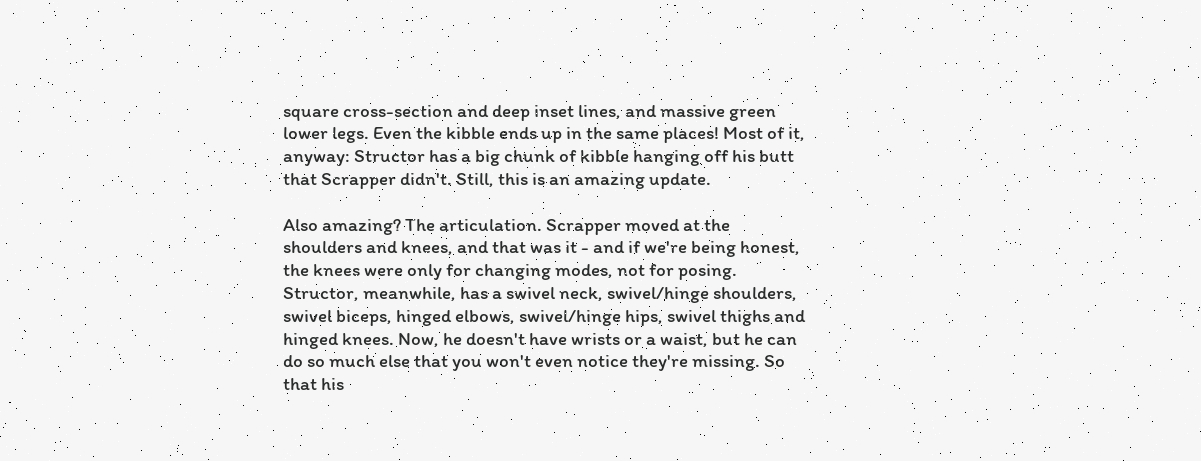square cross-section and deep inset lines, and massive green lower legs. Even the kibble ends up in the same places! Most of it, anyway: Structor has a big chunk of kibble hanging off his butt that Scrapper didn't. Still, this is an amazing update.

Also amazing? The articulation. Scrapper moved at the shoulders and knees, and that was it - and if we're being honest, the knees were only for changing modes, not for posing. Structor, meanwhile, has a swivel neck, swivel/hinge shoulders, swivel biceps, hinged elbows, swivel/hinge hips, swivel thighs and hinged knees. Now, he doesn't have wrists or a waist, but he can do so much else that you won't even notice they're missing. So that his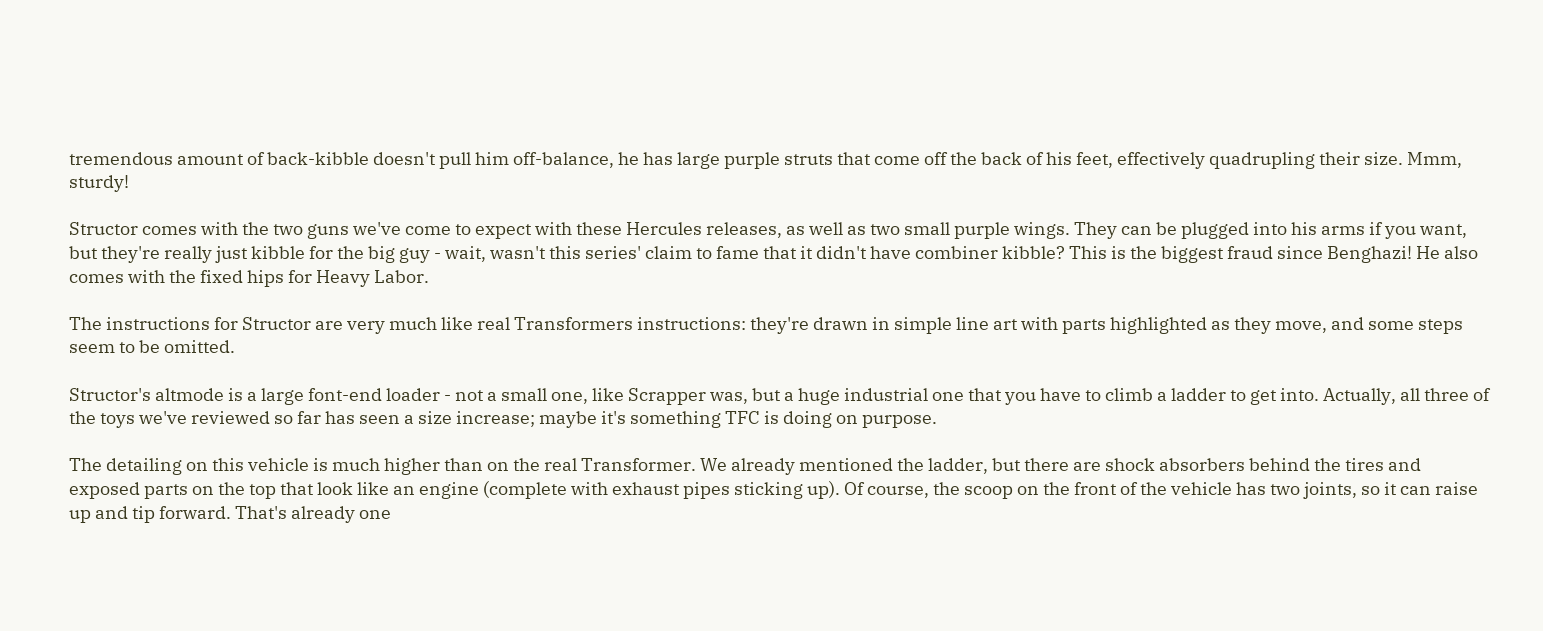tremendous amount of back-kibble doesn't pull him off-balance, he has large purple struts that come off the back of his feet, effectively quadrupling their size. Mmm, sturdy!

Structor comes with the two guns we've come to expect with these Hercules releases, as well as two small purple wings. They can be plugged into his arms if you want, but they're really just kibble for the big guy - wait, wasn't this series' claim to fame that it didn't have combiner kibble? This is the biggest fraud since Benghazi! He also comes with the fixed hips for Heavy Labor.

The instructions for Structor are very much like real Transformers instructions: they're drawn in simple line art with parts highlighted as they move, and some steps seem to be omitted.

Structor's altmode is a large font-end loader - not a small one, like Scrapper was, but a huge industrial one that you have to climb a ladder to get into. Actually, all three of the toys we've reviewed so far has seen a size increase; maybe it's something TFC is doing on purpose.

The detailing on this vehicle is much higher than on the real Transformer. We already mentioned the ladder, but there are shock absorbers behind the tires and exposed parts on the top that look like an engine (complete with exhaust pipes sticking up). Of course, the scoop on the front of the vehicle has two joints, so it can raise up and tip forward. That's already one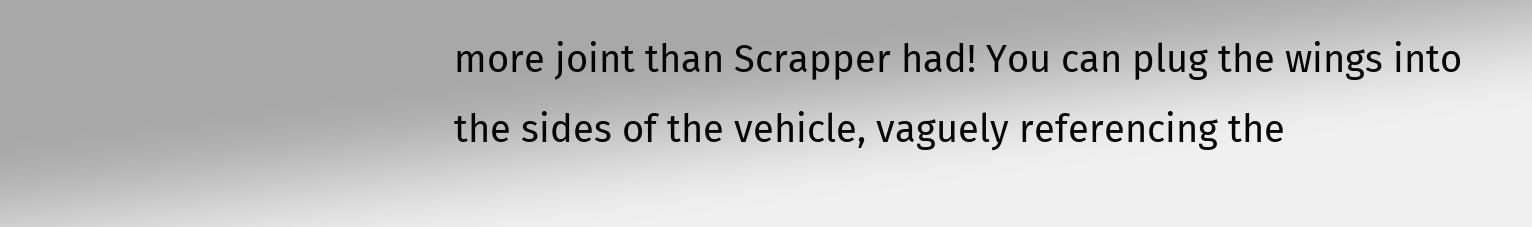more joint than Scrapper had! You can plug the wings into the sides of the vehicle, vaguely referencing the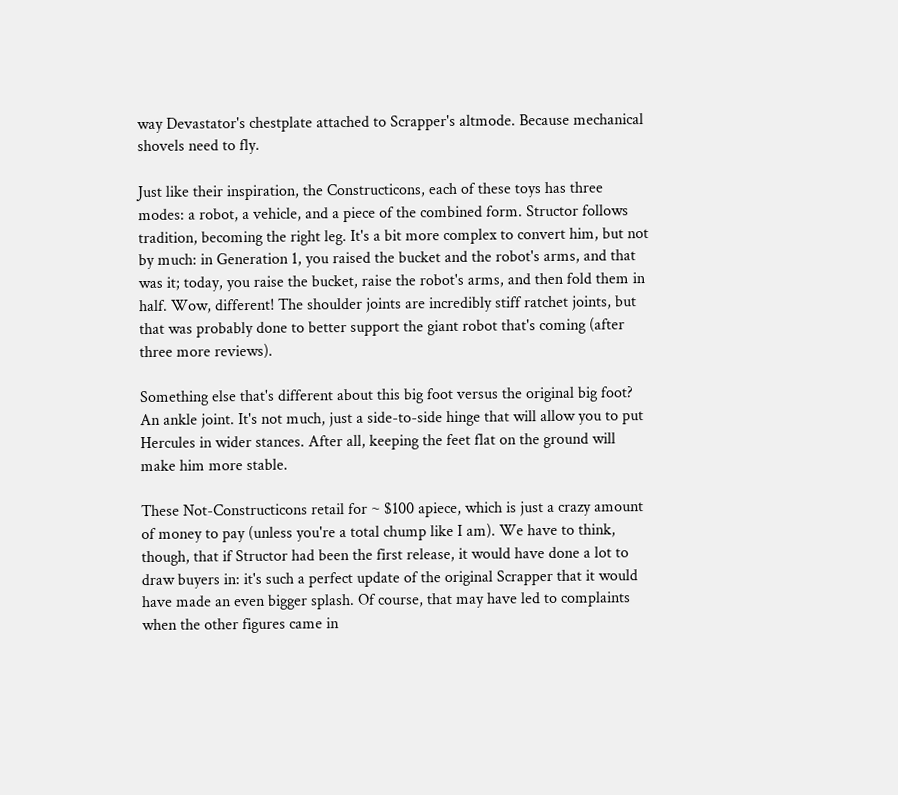way Devastator's chestplate attached to Scrapper's altmode. Because mechanical shovels need to fly.

Just like their inspiration, the Constructicons, each of these toys has three modes: a robot, a vehicle, and a piece of the combined form. Structor follows tradition, becoming the right leg. It's a bit more complex to convert him, but not by much: in Generation 1, you raised the bucket and the robot's arms, and that was it; today, you raise the bucket, raise the robot's arms, and then fold them in half. Wow, different! The shoulder joints are incredibly stiff ratchet joints, but that was probably done to better support the giant robot that's coming (after three more reviews).

Something else that's different about this big foot versus the original big foot? An ankle joint. It's not much, just a side-to-side hinge that will allow you to put Hercules in wider stances. After all, keeping the feet flat on the ground will make him more stable.

These Not-Constructicons retail for ~ $100 apiece, which is just a crazy amount of money to pay (unless you're a total chump like I am). We have to think, though, that if Structor had been the first release, it would have done a lot to draw buyers in: it's such a perfect update of the original Scrapper that it would have made an even bigger splash. Of course, that may have led to complaints when the other figures came in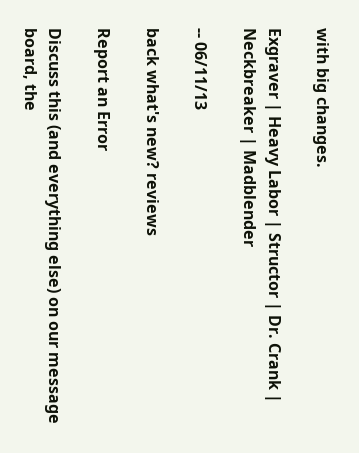with big changes.

Exgraver | Heavy Labor | Structor | Dr. Crank | Neckbreaker | Madblender

-- 06/11/13

back what's new? reviews

Report an Error

Discuss this (and everything else) on our message board, the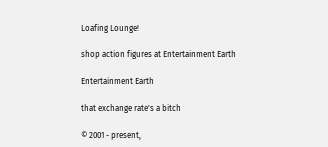Loafing Lounge!

shop action figures at Entertainment Earth

Entertainment Earth

that exchange rate's a bitch

© 2001 - present,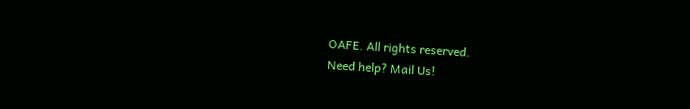OAFE. All rights reserved.
Need help? Mail Us!